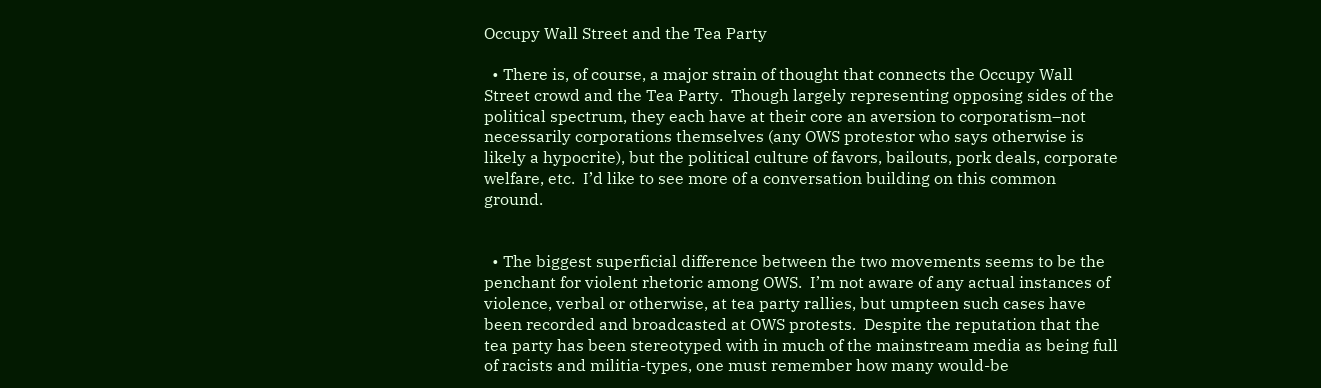Occupy Wall Street and the Tea Party

  • There is, of course, a major strain of thought that connects the Occupy Wall Street crowd and the Tea Party.  Though largely representing opposing sides of the political spectrum, they each have at their core an aversion to corporatism–not necessarily corporations themselves (any OWS protestor who says otherwise is likely a hypocrite), but the political culture of favors, bailouts, pork deals, corporate welfare, etc.  I’d like to see more of a conversation building on this common ground.


  • The biggest superficial difference between the two movements seems to be the penchant for violent rhetoric among OWS.  I’m not aware of any actual instances of violence, verbal or otherwise, at tea party rallies, but umpteen such cases have been recorded and broadcasted at OWS protests.  Despite the reputation that the tea party has been stereotyped with in much of the mainstream media as being full of racists and militia-types, one must remember how many would-be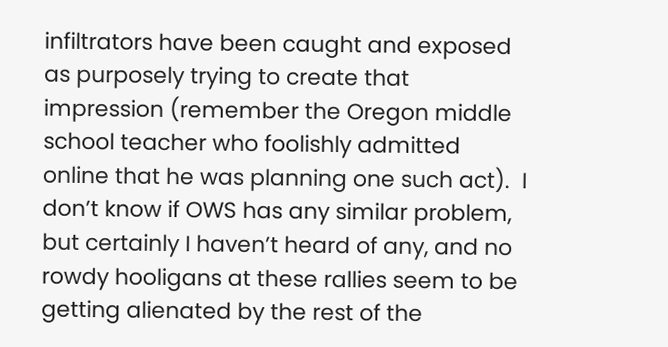infiltrators have been caught and exposed as purposely trying to create that impression (remember the Oregon middle school teacher who foolishly admitted online that he was planning one such act).  I don’t know if OWS has any similar problem, but certainly I haven’t heard of any, and no rowdy hooligans at these rallies seem to be getting alienated by the rest of the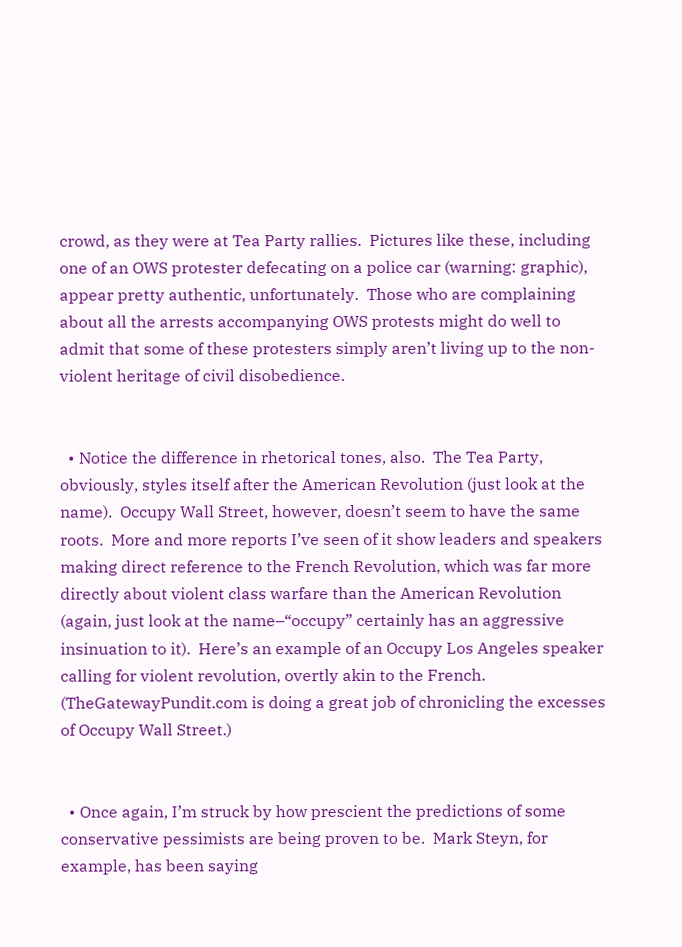crowd, as they were at Tea Party rallies.  Pictures like these, including one of an OWS protester defecating on a police car (warning: graphic), appear pretty authentic, unfortunately.  Those who are complaining about all the arrests accompanying OWS protests might do well to admit that some of these protesters simply aren’t living up to the non-violent heritage of civil disobedience.


  • Notice the difference in rhetorical tones, also.  The Tea Party, obviously, styles itself after the American Revolution (just look at the name).  Occupy Wall Street, however, doesn’t seem to have the same roots.  More and more reports I’ve seen of it show leaders and speakers making direct reference to the French Revolution, which was far more directly about violent class warfare than the American Revolution (again, just look at the name–“occupy” certainly has an aggressive insinuation to it).  Here’s an example of an Occupy Los Angeles speaker calling for violent revolution, overtly akin to the French.  (TheGatewayPundit.com is doing a great job of chronicling the excesses of Occupy Wall Street.)


  • Once again, I’m struck by how prescient the predictions of some conservative pessimists are being proven to be.  Mark Steyn, for example, has been saying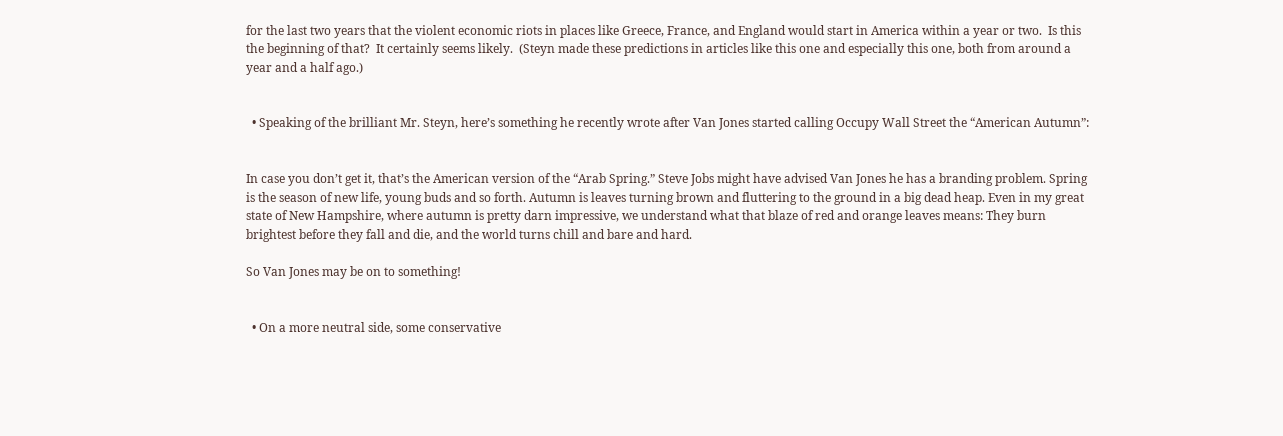for the last two years that the violent economic riots in places like Greece, France, and England would start in America within a year or two.  Is this the beginning of that?  It certainly seems likely.  (Steyn made these predictions in articles like this one and especially this one, both from around a year and a half ago.)


  • Speaking of the brilliant Mr. Steyn, here’s something he recently wrote after Van Jones started calling Occupy Wall Street the “American Autumn”:


In case you don’t get it, that’s the American version of the “Arab Spring.” Steve Jobs might have advised Van Jones he has a branding problem. Spring is the season of new life, young buds and so forth. Autumn is leaves turning brown and fluttering to the ground in a big dead heap. Even in my great state of New Hampshire, where autumn is pretty darn impressive, we understand what that blaze of red and orange leaves means: They burn brightest before they fall and die, and the world turns chill and bare and hard.

So Van Jones may be on to something!


  • On a more neutral side, some conservative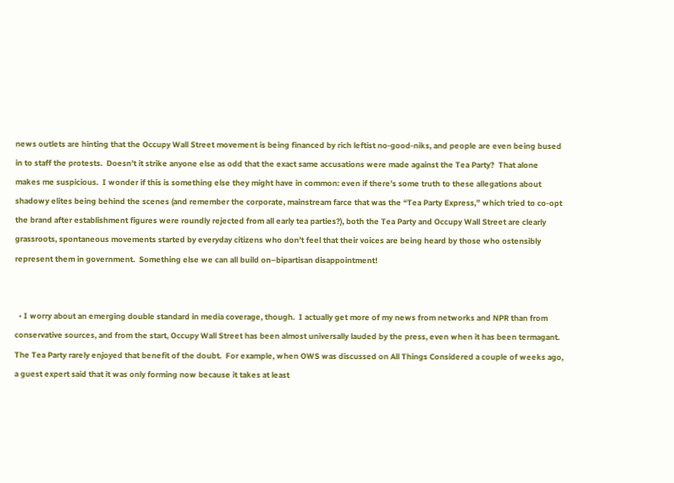news outlets are hinting that the Occupy Wall Street movement is being financed by rich leftist no-good-niks, and people are even being bused in to staff the protests.  Doesn’t it strike anyone else as odd that the exact same accusations were made against the Tea Party?  That alone makes me suspicious.  I wonder if this is something else they might have in common: even if there’s some truth to these allegations about shadowy elites being behind the scenes (and remember the corporate, mainstream farce that was the “Tea Party Express,” which tried to co-opt the brand after establishment figures were roundly rejected from all early tea parties?), both the Tea Party and Occupy Wall Street are clearly grassroots, spontaneous movements started by everyday citizens who don’t feel that their voices are being heard by those who ostensibly represent them in government.  Something else we can all build on–bipartisan disappointment!


  • I worry about an emerging double standard in media coverage, though.  I actually get more of my news from networks and NPR than from conservative sources, and from the start, Occupy Wall Street has been almost universally lauded by the press, even when it has been termagant.  The Tea Party rarely enjoyed that benefit of the doubt.  For example, when OWS was discussed on All Things Considered a couple of weeks ago, a guest expert said that it was only forming now because it takes at least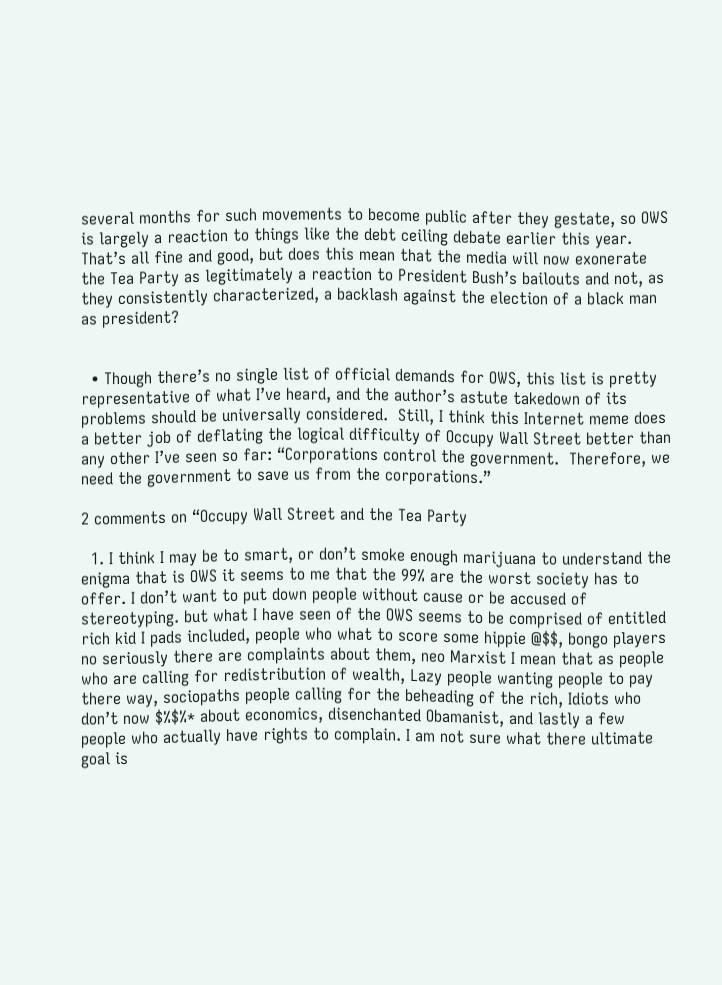several months for such movements to become public after they gestate, so OWS is largely a reaction to things like the debt ceiling debate earlier this year.  That’s all fine and good, but does this mean that the media will now exonerate the Tea Party as legitimately a reaction to President Bush’s bailouts and not, as they consistently characterized, a backlash against the election of a black man as president?


  • Though there’s no single list of official demands for OWS, this list is pretty representative of what I’ve heard, and the author’s astute takedown of its problems should be universally considered.  Still, I think this Internet meme does a better job of deflating the logical difficulty of Occupy Wall Street better than any other I’ve seen so far: “Corporations control the government.  Therefore, we need the government to save us from the corporations.”

2 comments on “Occupy Wall Street and the Tea Party

  1. I think I may be to smart, or don’t smoke enough marijuana to understand the enigma that is OWS it seems to me that the 99% are the worst society has to offer. I don’t want to put down people without cause or be accused of stereotyping. but what I have seen of the OWS seems to be comprised of entitled rich kid I pads included, people who what to score some hippie @$$, bongo players no seriously there are complaints about them, neo Marxist I mean that as people who are calling for redistribution of wealth, Lazy people wanting people to pay there way, sociopaths people calling for the beheading of the rich, Idiots who don’t now $%$%* about economics, disenchanted Obamanist, and lastly a few people who actually have rights to complain. I am not sure what there ultimate goal is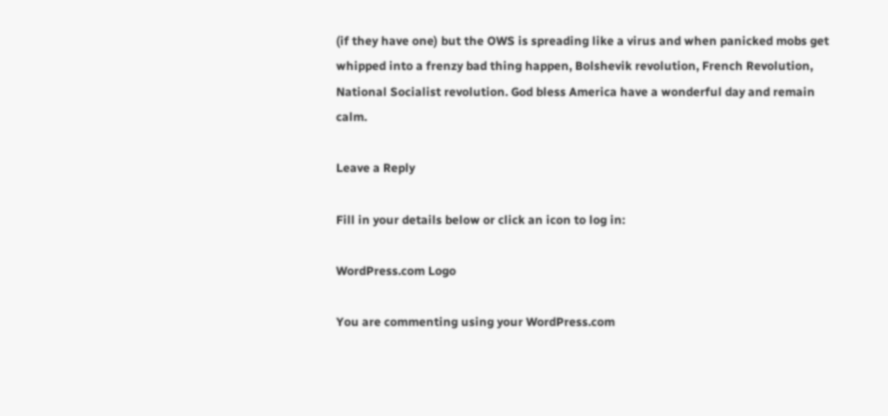(if they have one) but the OWS is spreading like a virus and when panicked mobs get whipped into a frenzy bad thing happen, Bolshevik revolution, French Revolution, National Socialist revolution. God bless America have a wonderful day and remain calm.

Leave a Reply

Fill in your details below or click an icon to log in:

WordPress.com Logo

You are commenting using your WordPress.com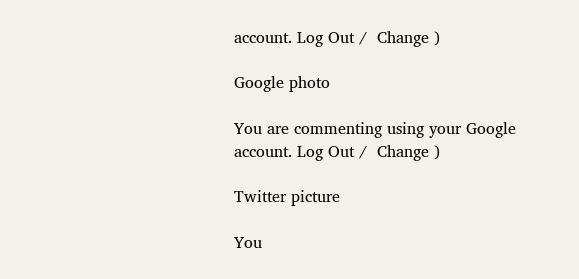account. Log Out /  Change )

Google photo

You are commenting using your Google account. Log Out /  Change )

Twitter picture

You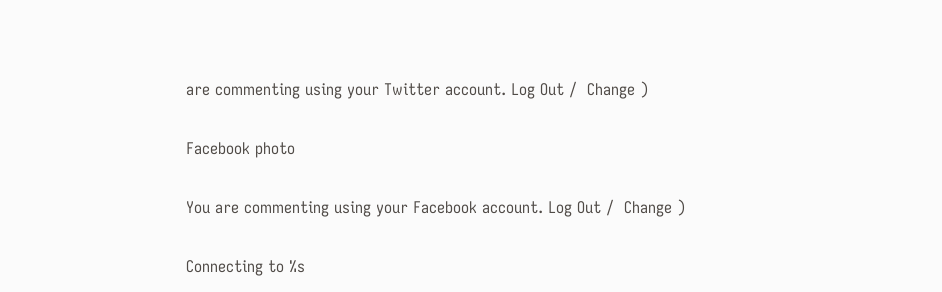are commenting using your Twitter account. Log Out /  Change )

Facebook photo

You are commenting using your Facebook account. Log Out /  Change )

Connecting to %s